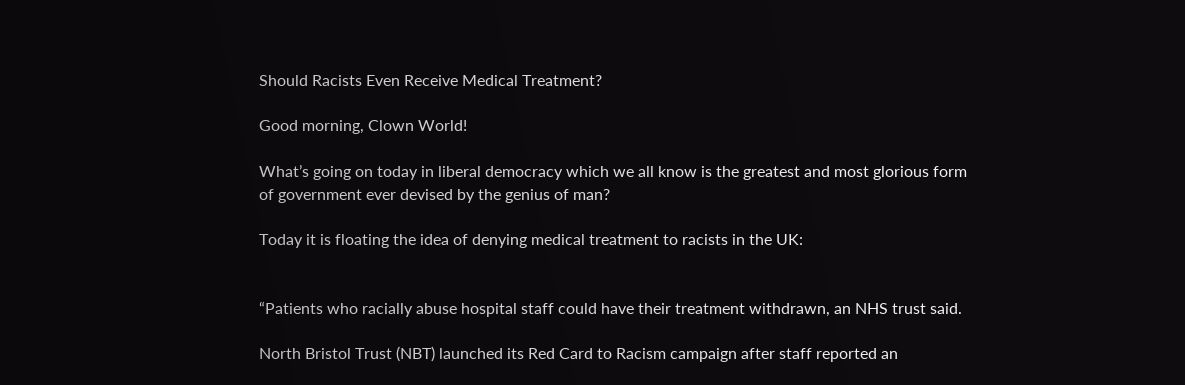Should Racists Even Receive Medical Treatment?

Good morning, Clown World!

What’s going on today in liberal democracy which we all know is the greatest and most glorious form of government ever devised by the genius of man?

Today it is floating the idea of denying medical treatment to racists in the UK:


“Patients who racially abuse hospital staff could have their treatment withdrawn, an NHS trust said.

North Bristol Trust (NBT) launched its Red Card to Racism campaign after staff reported an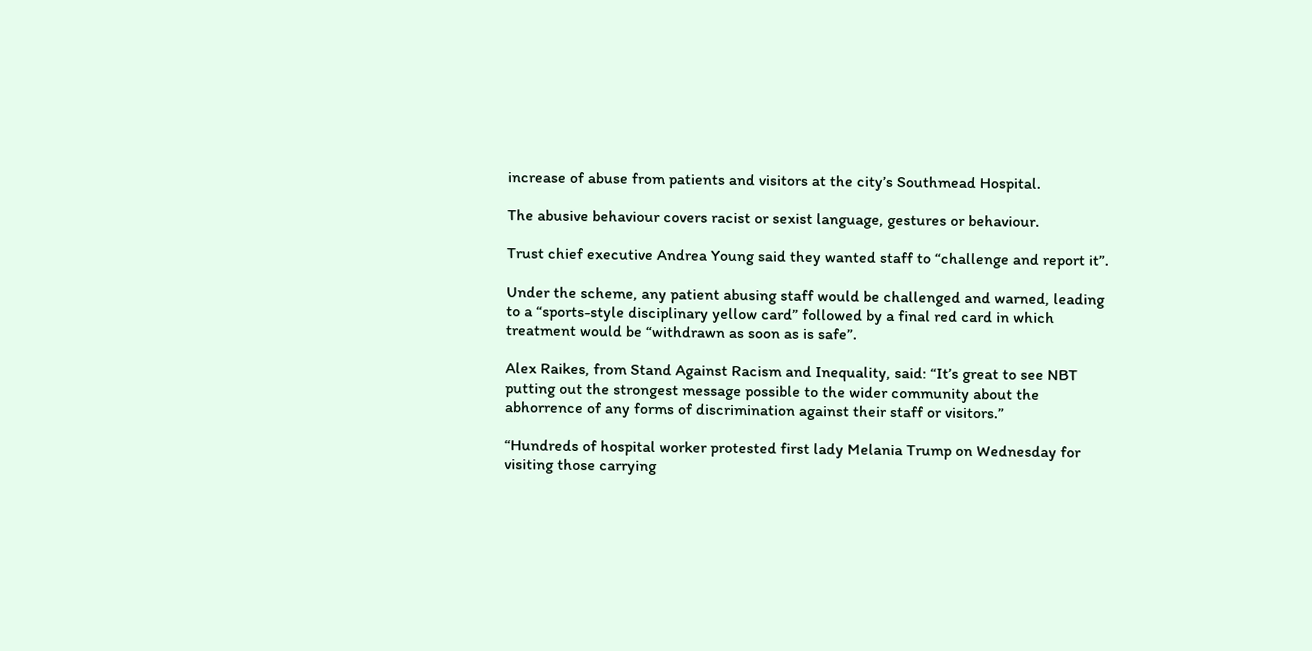increase of abuse from patients and visitors at the city’s Southmead Hospital.

The abusive behaviour covers racist or sexist language, gestures or behaviour.

Trust chief executive Andrea Young said they wanted staff to “challenge and report it”.

Under the scheme, any patient abusing staff would be challenged and warned, leading to a “sports-style disciplinary yellow card” followed by a final red card in which treatment would be “withdrawn as soon as is safe”.

Alex Raikes, from Stand Against Racism and Inequality, said: “It’s great to see NBT putting out the strongest message possible to the wider community about the abhorrence of any forms of discrimination against their staff or visitors.”

“Hundreds of hospital worker protested first lady Melania Trump on Wednesday for visiting those carrying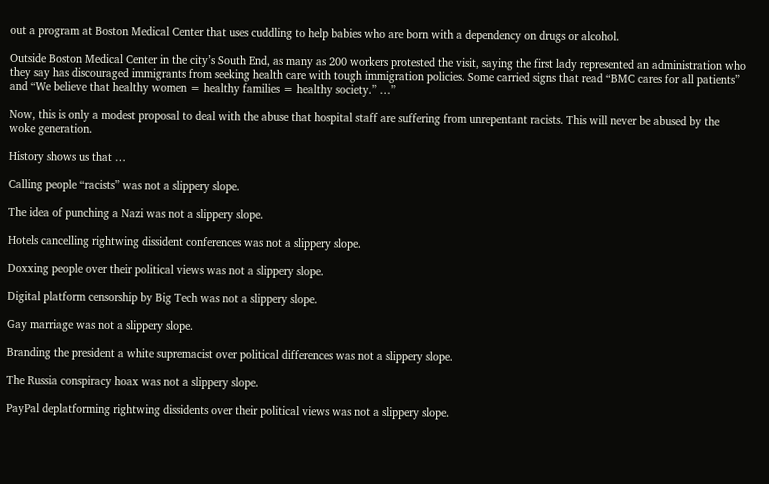out a program at Boston Medical Center that uses cuddling to help babies who are born with a dependency on drugs or alcohol.

Outside Boston Medical Center in the city’s South End, as many as 200 workers protested the visit, saying the first lady represented an administration who they say has discouraged immigrants from seeking health care with tough immigration policies. Some carried signs that read “BMC cares for all patients” and “We believe that healthy women = healthy families = healthy society.” …”

Now, this is only a modest proposal to deal with the abuse that hospital staff are suffering from unrepentant racists. This will never be abused by the woke generation.

History shows us that …

Calling people “racists” was not a slippery slope.

The idea of punching a Nazi was not a slippery slope.

Hotels cancelling rightwing dissident conferences was not a slippery slope.

Doxxing people over their political views was not a slippery slope.

Digital platform censorship by Big Tech was not a slippery slope.

Gay marriage was not a slippery slope.

Branding the president a white supremacist over political differences was not a slippery slope.

The Russia conspiracy hoax was not a slippery slope.

PayPal deplatforming rightwing dissidents over their political views was not a slippery slope.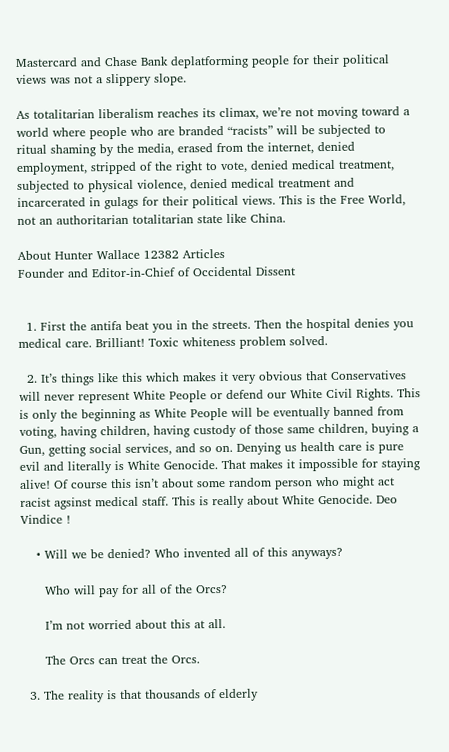Mastercard and Chase Bank deplatforming people for their political views was not a slippery slope.

As totalitarian liberalism reaches its climax, we’re not moving toward a world where people who are branded “racists” will be subjected to ritual shaming by the media, erased from the internet, denied employment, stripped of the right to vote, denied medical treatment, subjected to physical violence, denied medical treatment and incarcerated in gulags for their political views. This is the Free World, not an authoritarian totalitarian state like China.

About Hunter Wallace 12382 Articles
Founder and Editor-in-Chief of Occidental Dissent


  1. First the antifa beat you in the streets. Then the hospital denies you medical care. Brilliant! Toxic whiteness problem solved.

  2. It’s things like this which makes it very obvious that Conservatives will never represent White People or defend our White Civil Rights. This is only the beginning as White People will be eventually banned from voting, having children, having custody of those same children, buying a Gun, getting social services, and so on. Denying us health care is pure evil and literally is White Genocide. That makes it impossible for staying alive! Of course this isn’t about some random person who might act racist agsinst medical staff. This is really about White Genocide. Deo Vindice !

    • Will we be denied? Who invented all of this anyways?

      Who will pay for all of the Orcs?

      I’m not worried about this at all.

      The Orcs can treat the Orcs.

  3. The reality is that thousands of elderly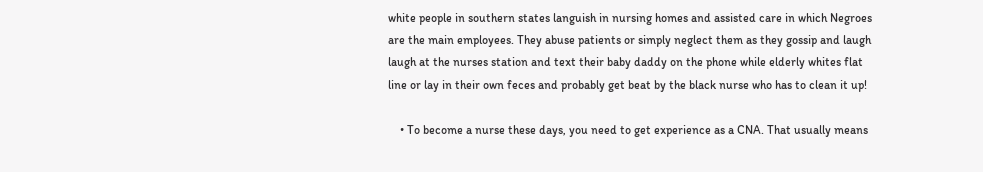white people in southern states languish in nursing homes and assisted care in which Negroes are the main employees. They abuse patients or simply neglect them as they gossip and laugh laugh at the nurses station and text their baby daddy on the phone while elderly whites flat line or lay in their own feces and probably get beat by the black nurse who has to clean it up!

    • To become a nurse these days, you need to get experience as a CNA. That usually means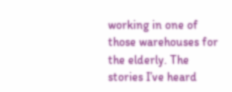working in one of those warehouses for the elderly. The stories I’ve heard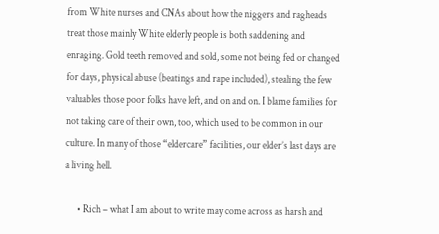from White nurses and CNAs about how the niggers and ragheads treat those mainly White elderly people is both saddening and enraging. Gold teeth removed and sold, some not being fed or changed for days, physical abuse (beatings and rape included), stealing the few valuables those poor folks have left, and on and on. I blame families for not taking care of their own, too, which used to be common in our culture. In many of those “eldercare” facilities, our elder’s last days are a living hell.

      • Rich – what I am about to write may come across as harsh and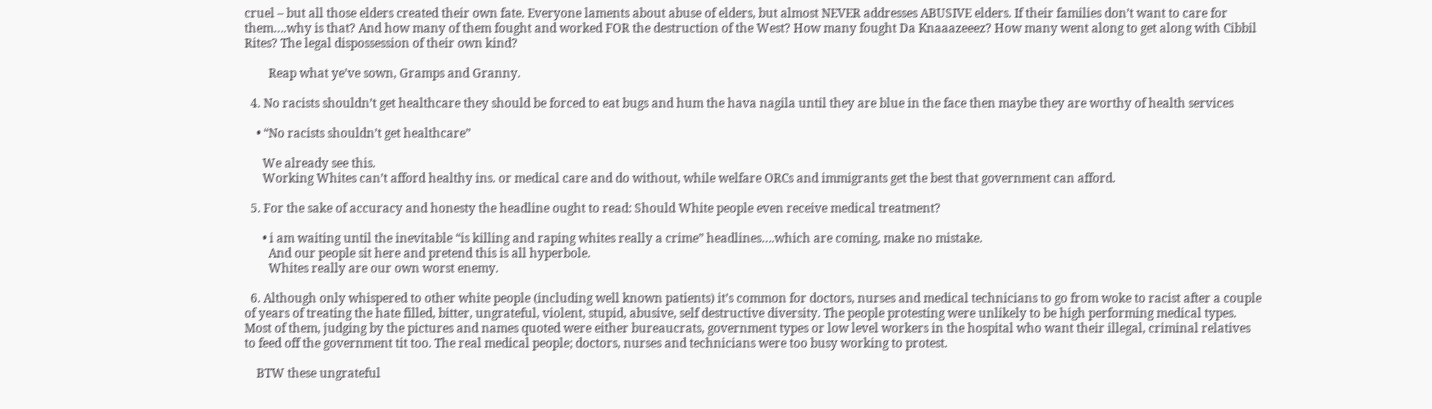cruel – but all those elders created their own fate. Everyone laments about abuse of elders, but almost NEVER addresses ABUSIVE elders. If their families don’t want to care for them….why is that? And how many of them fought and worked FOR the destruction of the West? How many fought Da Knaaazeeez? How many went along to get along with Cibbil Rites? The legal dispossession of their own kind?

        Reap what ye’ve sown, Gramps and Granny.

  4. No racists shouldn’t get healthcare they should be forced to eat bugs and hum the hava nagila until they are blue in the face then maybe they are worthy of health services

    • “No racists shouldn’t get healthcare”

      We already see this.
      Working Whites can’t afford healthy ins. or medical care and do without, while welfare ORCs and immigrants get the best that government can afford.

  5. For the sake of accuracy and honesty the headline ought to read: Should White people even receive medical treatment?

      • i am waiting until the inevitable “is killing and raping whites really a crime” headlines….which are coming, make no mistake.
        And our people sit here and pretend this is all hyperbole.
        Whites really are our own worst enemy.

  6. Although only whispered to other white people (including well known patients) it’s common for doctors, nurses and medical technicians to go from woke to racist after a couple of years of treating the hate filled, bitter, ungrateful, violent, stupid, abusive, self destructive diversity. The people protesting were unlikely to be high performing medical types. Most of them, judging by the pictures and names quoted were either bureaucrats, government types or low level workers in the hospital who want their illegal, criminal relatives to feed off the government tit too. The real medical people; doctors, nurses and technicians were too busy working to protest.

    BTW these ungrateful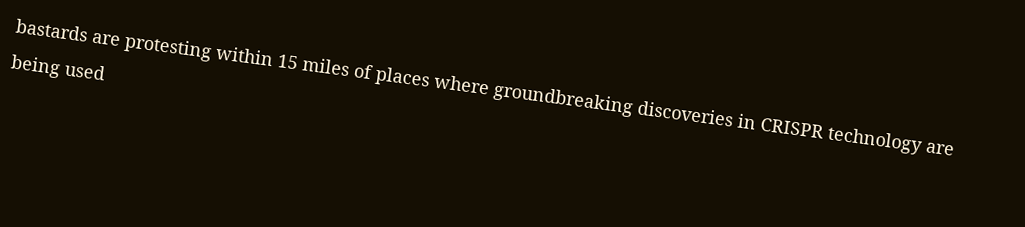bastards are protesting within 15 miles of places where groundbreaking discoveries in CRISPR technology are being used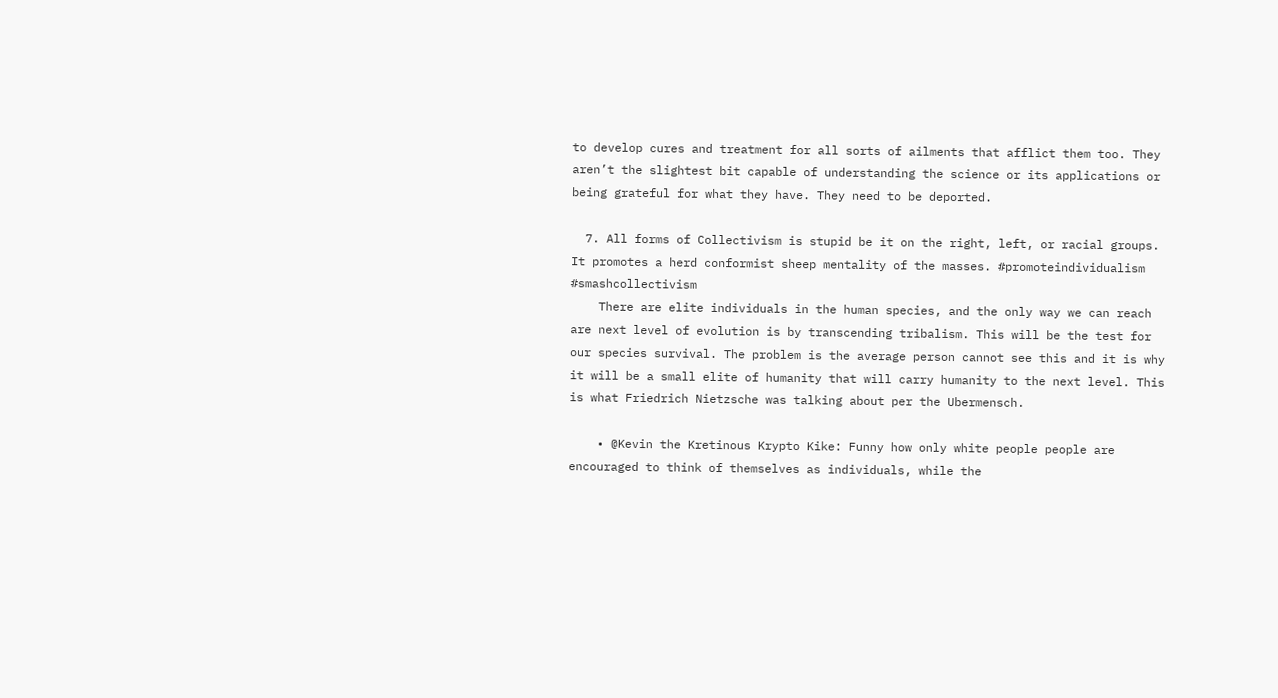to develop cures and treatment for all sorts of ailments that afflict them too. They aren’t the slightest bit capable of understanding the science or its applications or being grateful for what they have. They need to be deported.

  7. All forms of Collectivism is stupid be it on the right, left, or racial groups. It promotes a herd conformist sheep mentality of the masses. #promoteindividualism #smashcollectivism
    There are elite individuals in the human species, and the only way we can reach are next level of evolution is by transcending tribalism. This will be the test for our species survival. The problem is the average person cannot see this and it is why it will be a small elite of humanity that will carry humanity to the next level. This is what Friedrich Nietzsche was talking about per the Ubermensch.

    • @Kevin the Kretinous Krypto Kike: Funny how only white people people are encouraged to think of themselves as individuals, while the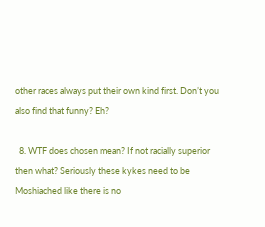other races always put their own kind first. Don’t you also find that funny? Eh?

  8. WTF does chosen mean? If not racially superior then what? Seriously these kykes need to be Moshiached like there is no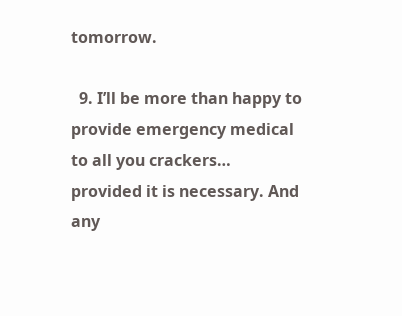tomorrow.

  9. I’ll be more than happy to provide emergency medical to all you crackers… provided it is necessary. And any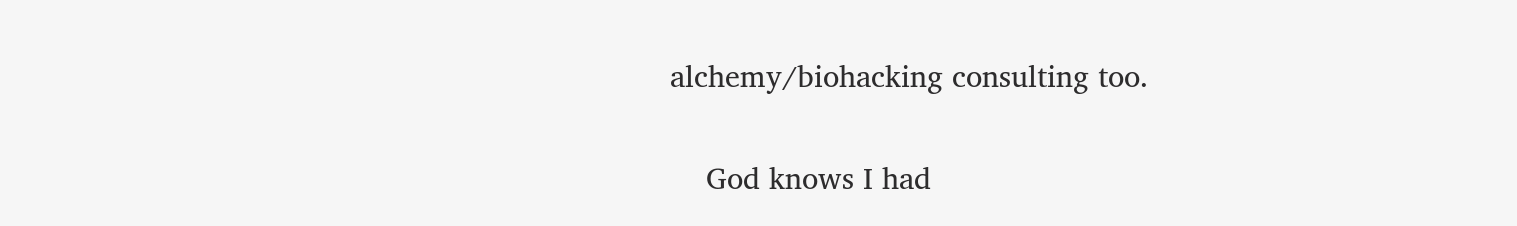alchemy/biohacking consulting too.

    God knows I had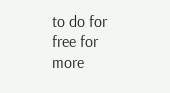to do for free for more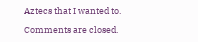Aztecs that I wanted to.

Comments are closed.